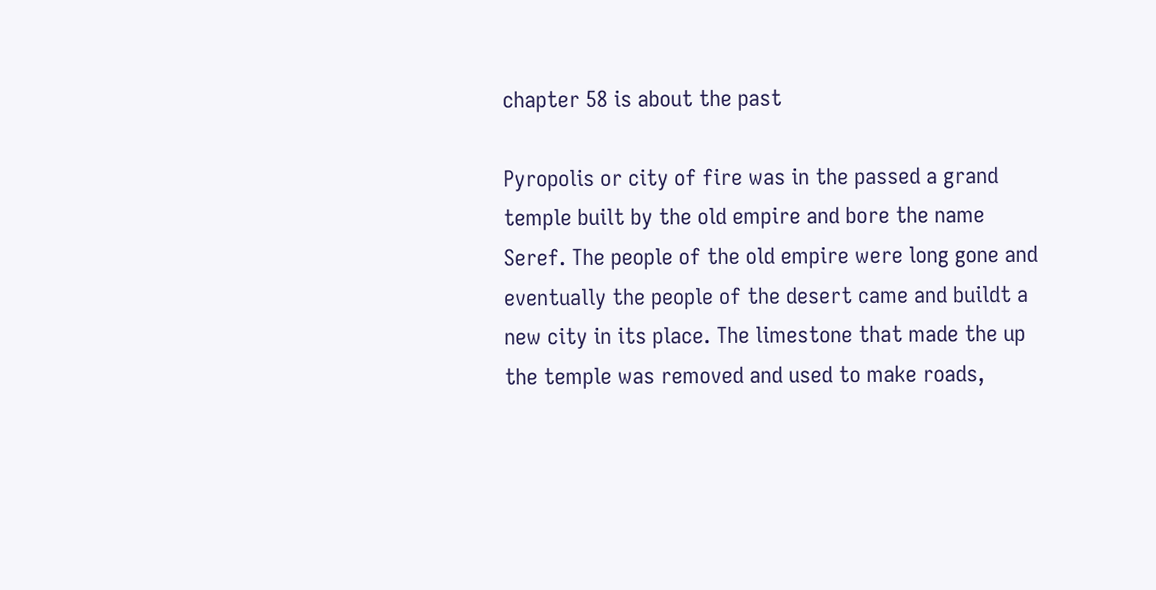chapter 58 is about the past

Pyropolis or city of fire was in the passed a grand temple built by the old empire and bore the name Seref. The people of the old empire were long gone and eventually the people of the desert came and buildt a new city in its place. The limestone that made the up the temple was removed and used to make roads,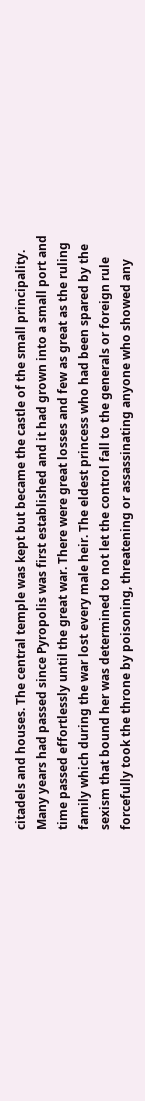citadels and houses. The central temple was kept but became the castle of the small principality. Many years had passed since Pyropolis was first established and it had grown into a small port and time passed effortlessly until the great war. There were great losses and few as great as the ruling family which during the war lost every male heir. The eldest princess who had been spared by the sexism that bound her was determined to not let the control fall to the generals or foreign rule forcefully took the throne by poisoning, threatening or assassinating anyone who showed any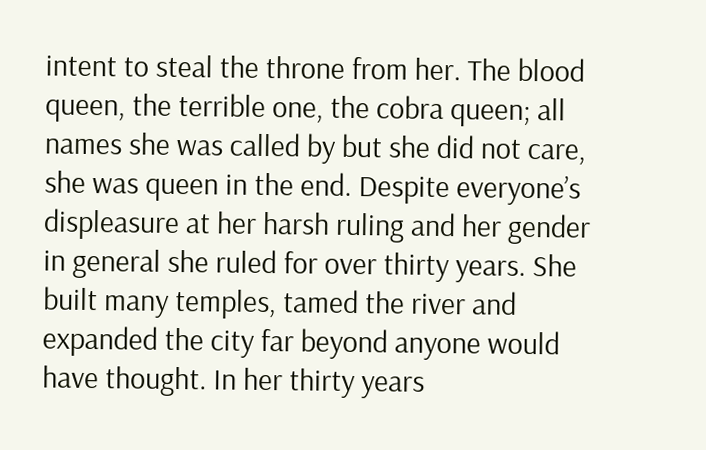intent to steal the throne from her. The blood queen, the terrible one, the cobra queen; all names she was called by but she did not care, she was queen in the end. Despite everyone’s displeasure at her harsh ruling and her gender in general she ruled for over thirty years. She built many temples, tamed the river and expanded the city far beyond anyone would have thought. In her thirty years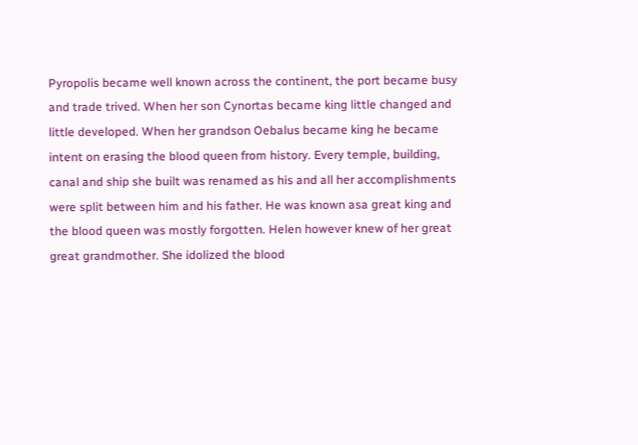Pyropolis became well known across the continent, the port became busy and trade trived. When her son Cynortas became king little changed and little developed. When her grandson Oebalus became king he became intent on erasing the blood queen from history. Every temple, building, canal and ship she built was renamed as his and all her accomplishments were split between him and his father. He was known asa great king and the blood queen was mostly forgotten. Helen however knew of her great great grandmother. She idolized the blood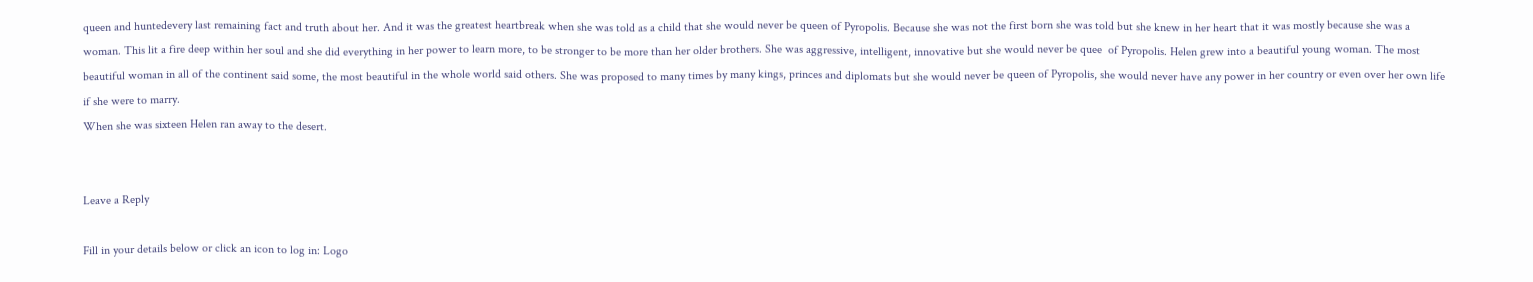queen and huntedevery last remaining fact and truth about her. And it was the greatest heartbreak when she was told as a child that she would never be queen of Pyropolis. Because she was not the first born she was told but she knew in her heart that it was mostly because she was a woman. This lit a fire deep within her soul and she did everything in her power to learn more, to be stronger to be more than her older brothers. She was aggressive, intelligent, innovative but she would never be quee  of Pyropolis. Helen grew into a beautiful young woman. The most beautiful woman in all of the continent said some, the most beautiful in the whole world said others. She was proposed to many times by many kings, princes and diplomats but she would never be queen of Pyropolis, she would never have any power in her country or even over her own life if she were to marry.
When she was sixteen Helen ran away to the desert.


Leave a Reply

Fill in your details below or click an icon to log in: Logo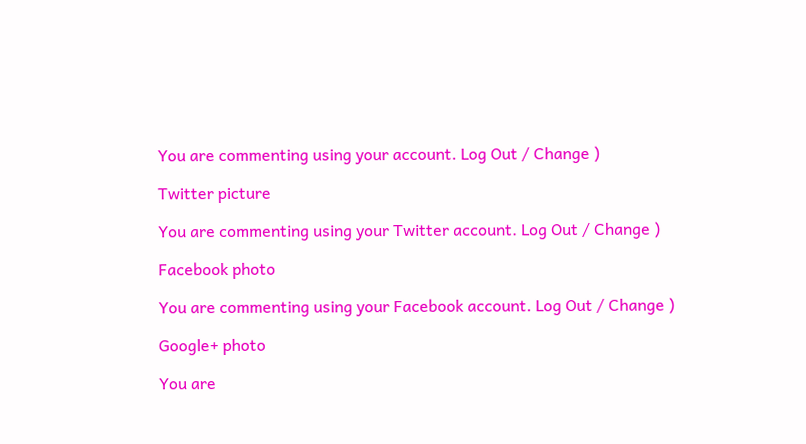You are commenting using your account. Log Out / Change )

Twitter picture

You are commenting using your Twitter account. Log Out / Change )

Facebook photo

You are commenting using your Facebook account. Log Out / Change )

Google+ photo

You are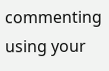commenting using your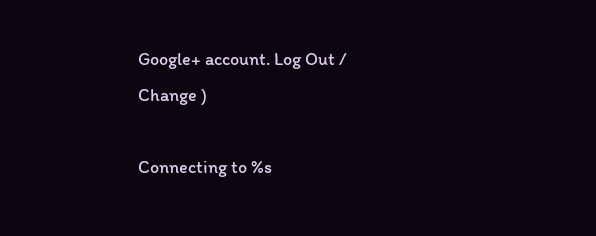Google+ account. Log Out / Change )

Connecting to %s